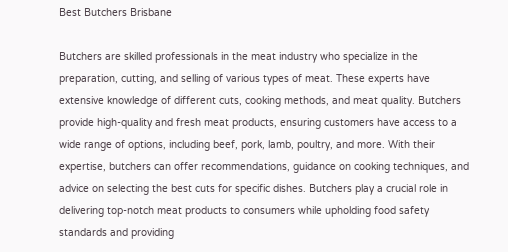Best Butchers Brisbane

Butchers are skilled professionals in the meat industry who specialize in the preparation, cutting, and selling of various types of meat. These experts have extensive knowledge of different cuts, cooking methods, and meat quality. Butchers provide high-quality and fresh meat products, ensuring customers have access to a wide range of options, including beef, pork, lamb, poultry, and more. With their expertise, butchers can offer recommendations, guidance on cooking techniques, and advice on selecting the best cuts for specific dishes. Butchers play a crucial role in delivering top-notch meat products to consumers while upholding food safety standards and providing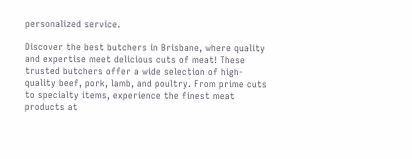personalized service.

Discover the best butchers in Brisbane, where quality and expertise meet delicious cuts of meat! These trusted butchers offer a wide selection of high-quality beef, pork, lamb, and poultry. From prime cuts to specialty items, experience the finest meat products at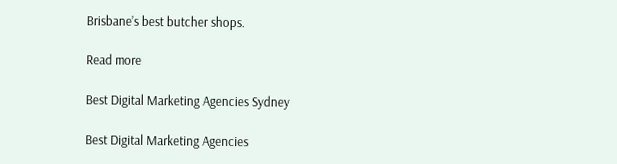Brisbane’s best butcher shops.

Read more

Best Digital Marketing Agencies Sydney

Best Digital Marketing Agencies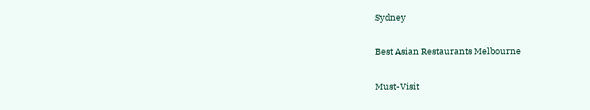Sydney

Best Asian Restaurants Melbourne

Must-Visit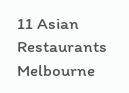11 Asian Restaurants Melbourne